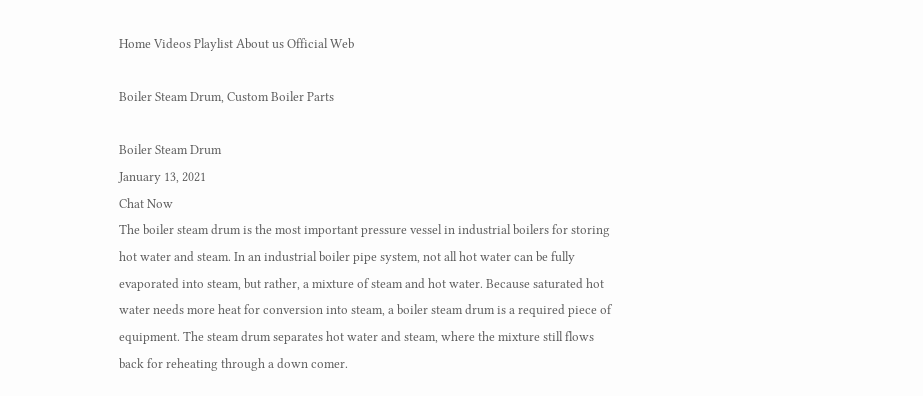Home Videos Playlist About us Official Web

Boiler Steam Drum, Custom Boiler Parts

Boiler Steam Drum
January 13, 2021
Chat Now
The boiler steam drum is the most important pressure vessel in industrial boilers for storing hot water and steam. In an industrial boiler pipe system, not all hot water can be fully evaporated into steam, but rather, a mixture of steam and hot water. Because saturated hot water needs more heat for conversion into steam, a boiler steam drum is a required piece of equipment. The steam drum separates hot water and steam, where the mixture still flows back for reheating through a down comer.